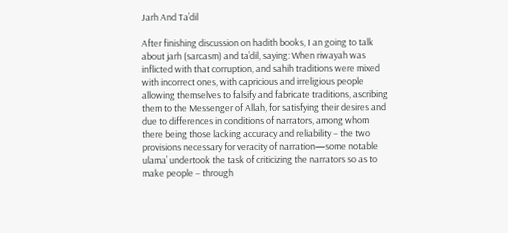Jarh And Ta’dil

After finishing discussion on hadith books, I an going to talk about jarh (sarcasm) and ta’dil, saying: When riwayah was inflicted with that corruption, and sahih traditions were mixed with incorrect ones, with capricious and irreligious people allowing themselves to falsify and fabricate traditions, ascribing them to the Messenger of Allah, for satisfying their desires and due to differences in conditions of narrators, among whom there being those lacking accuracy and reliability – the two provisions necessary for veracity of narration—some notable ulama’ undertook the task of criticizing the narrators so as to make people – through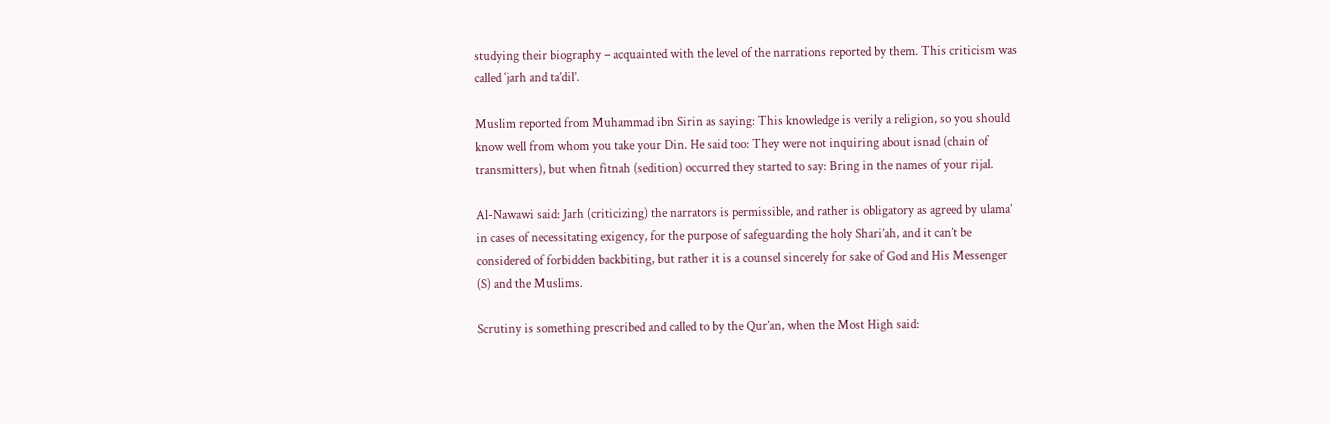studying their biography – acquainted with the level of the narrations reported by them. This criticism was called ‘jarh and ta’dil’.

Muslim reported from Muhammad ibn Sirin as saying: This knowledge is verily a religion, so you should know well from whom you take your Din. He said too: They were not inquiring about isnad (chain of transmitters), but when fitnah (sedition) occurred they started to say: Bring in the names of your rijal.

Al-Nawawi said: Jarh (criticizing) the narrators is permissible, and rather is obligatory as agreed by ulama’ in cases of necessitating exigency, for the purpose of safeguarding the holy Shari’ah, and it can’t be considered of forbidden backbiting, but rather it is a counsel sincerely for sake of God and His Messenger (S) and the Muslims.

Scrutiny is something prescribed and called to by the Qur’an, when the Most High said: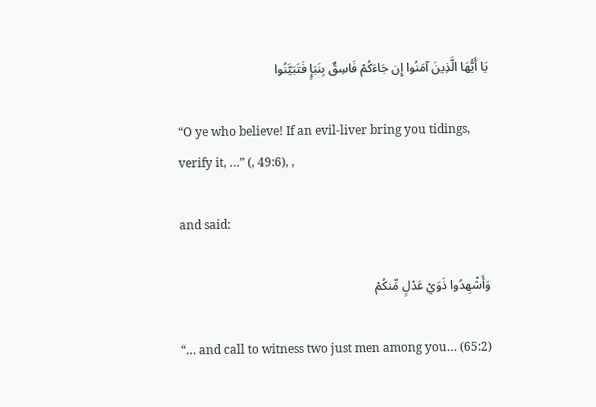يَا أَيُّهَا الَّذِينَ آمَنُوا إِن جَاءَكُمْ فَاسِقٌ بِنَبَإٍ فَتَبَيَّنُوا

“O ye who believe! If an evil-liver bring you tidings, verify it, …” (, 49:6), ,

and said:

وَأَشْهِدُوا ذَوَيْ عَدْلٍ مِّنكُمْ

“… and call to witness two just men among you… (65:2)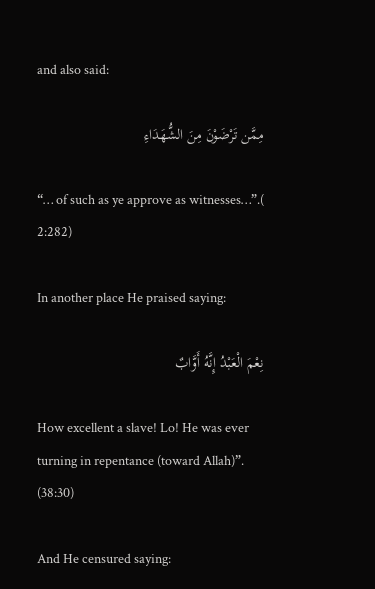and also said:

مِمَّن تَرْضَوْنَ مِنَ الشُّهَدَاءِ

“… of such as ye approve as witnesses…”.( 2:282)

In another place He praised saying:

نِعْمَ الْعَبْدُ إِنَّهُ أَوَّابٌ

How excellent a slave! Lo! He was ever turning in repentance (toward Allah)”. (38:30)

And He censured saying: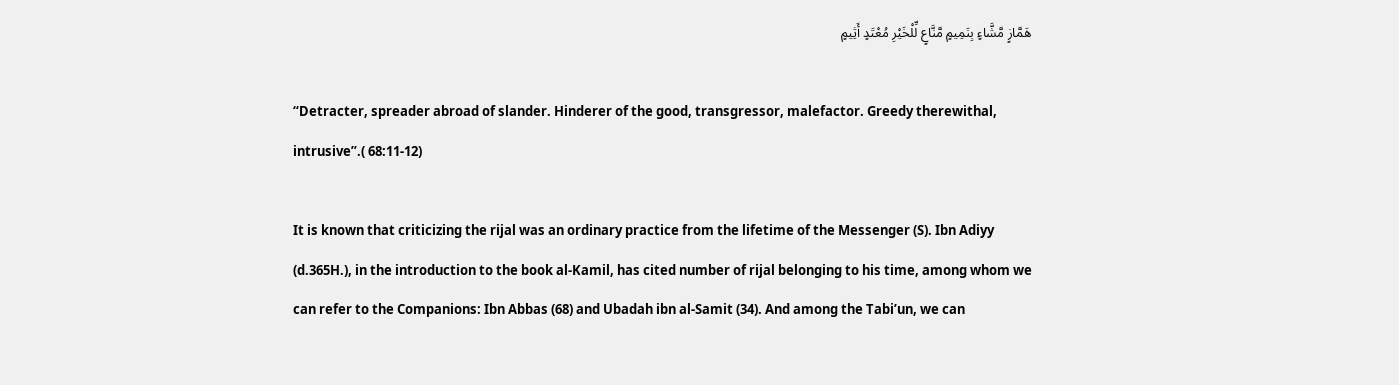هَمَّازٍ مَّشَّاءٍ بِنَمِيمٍ مَّنَّاعٍ لِّلْخَيْرِ مُعْتَدٍ أَثِيمٍ

“Detracter, spreader abroad of slander. Hinderer of the good, transgressor, malefactor. Greedy therewithal, intrusive”.( 68:11-12)

It is known that criticizing the rijal was an ordinary practice from the lifetime of the Messenger (S). Ibn Adiyy (d.365H.), in the introduction to the book al-Kamil, has cited number of rijal belonging to his time, among whom we can refer to the Companions: Ibn Abbas (68) and Ubadah ibn al-Samit (34). And among the Tabi’un, we can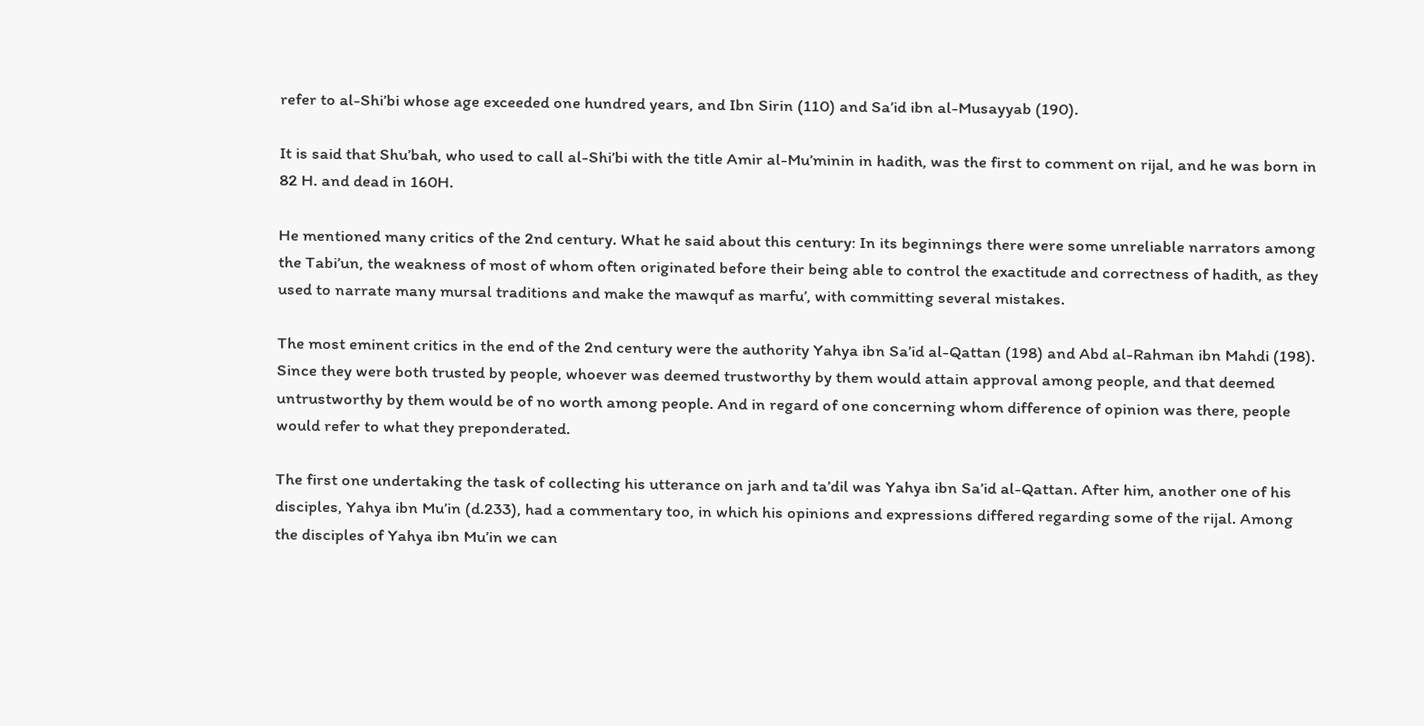refer to al-Shi’bi whose age exceeded one hundred years, and Ibn Sirin (110) and Sa’id ibn al-Musayyab (190).

It is said that Shu’bah, who used to call al-Shi’bi with the title Amir al-Mu’minin in hadith, was the first to comment on rijal, and he was born in 82 H. and dead in 160H.

He mentioned many critics of the 2nd century. What he said about this century: In its beginnings there were some unreliable narrators among the Tabi’un, the weakness of most of whom often originated before their being able to control the exactitude and correctness of hadith, as they used to narrate many mursal traditions and make the mawquf as marfu’, with committing several mistakes.

The most eminent critics in the end of the 2nd century were the authority Yahya ibn Sa’id al-Qattan (198) and Abd al-Rahman ibn Mahdi (198). Since they were both trusted by people, whoever was deemed trustworthy by them would attain approval among people, and that deemed untrustworthy by them would be of no worth among people. And in regard of one concerning whom difference of opinion was there, people would refer to what they preponderated.

The first one undertaking the task of collecting his utterance on jarh and ta’dil was Yahya ibn Sa’id al-Qattan. After him, another one of his disciples, Yahya ibn Mu’in (d.233), had a commentary too, in which his opinions and expressions differed regarding some of the rijal. Among the disciples of Yahya ibn Mu’in we can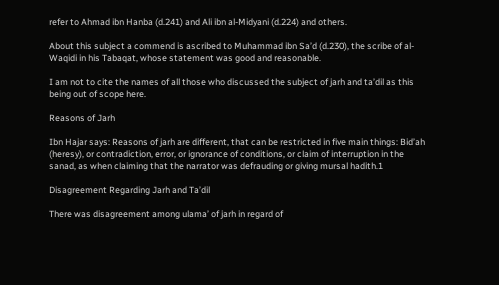refer to Ahmad ibn Hanba (d.241) and Ali ibn al-Midyani (d.224) and others.

About this subject a commend is ascribed to Muhammad ibn Sa’d (d.230), the scribe of al-Waqidi in his Tabaqat, whose statement was good and reasonable.

I am not to cite the names of all those who discussed the subject of jarh and ta’dil as this being out of scope here.

Reasons of Jarh

Ibn Hajar says: Reasons of jarh are different, that can be restricted in five main things: Bid’ah (heresy), or contradiction, error, or ignorance of conditions, or claim of interruption in the sanad, as when claiming that the narrator was defrauding or giving mursal hadith.1

Disagreement Regarding Jarh and Ta’dil

There was disagreement among ulama’ of jarh in regard of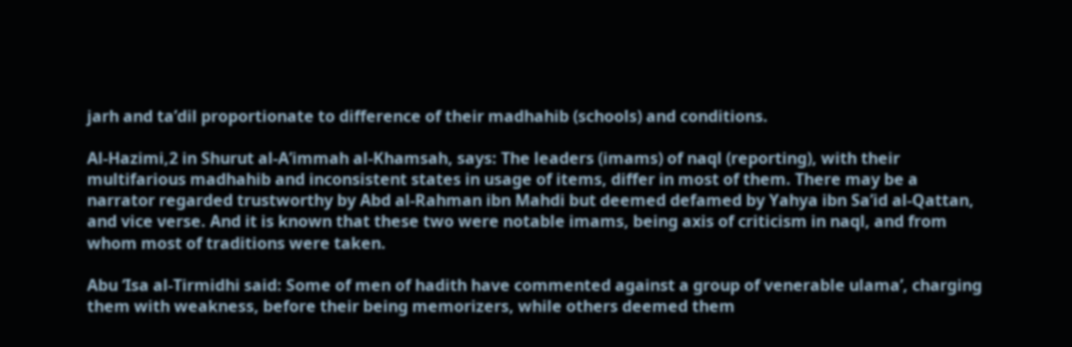jarh and ta’dil proportionate to difference of their madhahib (schools) and conditions.

Al-Hazimi,2 in Shurut al-A’immah al-Khamsah, says: The leaders (imams) of naql (reporting), with their multifarious madhahib and inconsistent states in usage of items, differ in most of them. There may be a narrator regarded trustworthy by Abd al-Rahman ibn Mahdi but deemed defamed by Yahya ibn Sa’id al-Qattan, and vice verse. And it is known that these two were notable imams, being axis of criticism in naql, and from whom most of traditions were taken.

Abu ‘Isa al-Tirmidhi said: Some of men of hadith have commented against a group of venerable ulama’, charging them with weakness, before their being memorizers, while others deemed them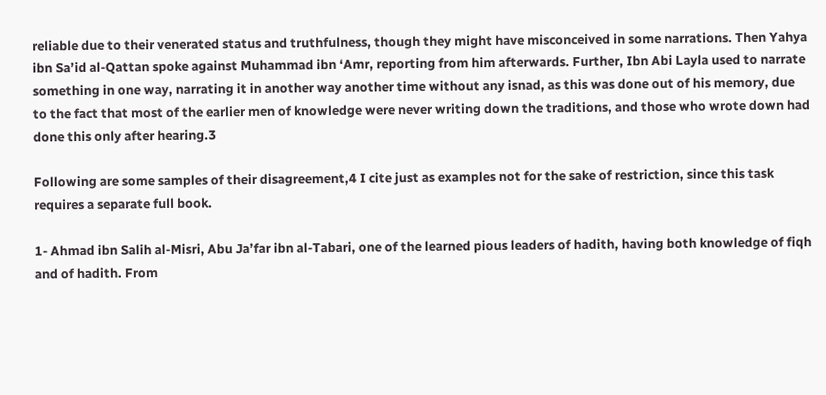reliable due to their venerated status and truthfulness, though they might have misconceived in some narrations. Then Yahya ibn Sa’id al-Qattan spoke against Muhammad ibn ‘Amr, reporting from him afterwards. Further, Ibn Abi Layla used to narrate something in one way, narrating it in another way another time without any isnad, as this was done out of his memory, due to the fact that most of the earlier men of knowledge were never writing down the traditions, and those who wrote down had done this only after hearing.3

Following are some samples of their disagreement,4 I cite just as examples not for the sake of restriction, since this task requires a separate full book.

1- Ahmad ibn Salih al-Misri, Abu Ja’far ibn al-Tabari, one of the learned pious leaders of hadith, having both knowledge of fiqh and of hadith. From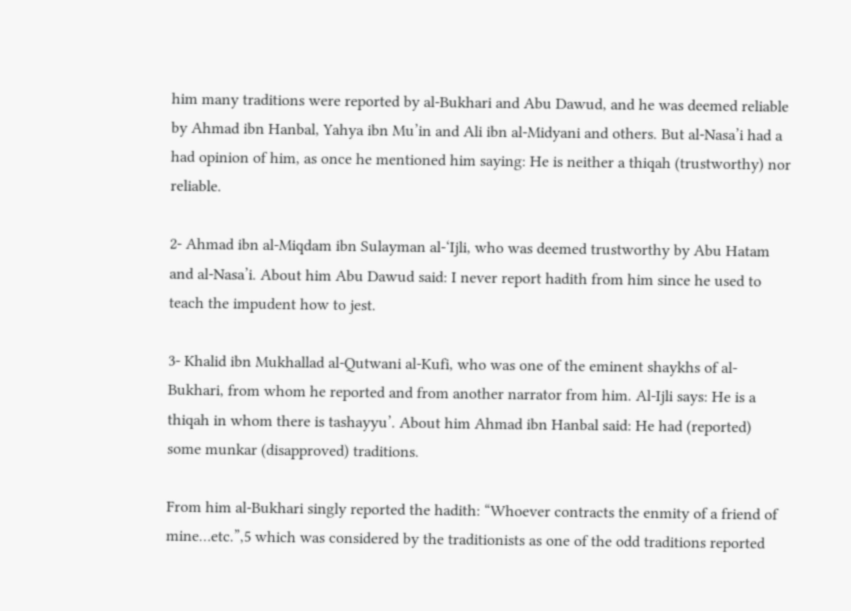him many traditions were reported by al-Bukhari and Abu Dawud, and he was deemed reliable by Ahmad ibn Hanbal, Yahya ibn Mu’in and Ali ibn al-Midyani and others. But al-Nasa’i had a had opinion of him, as once he mentioned him saying: He is neither a thiqah (trustworthy) nor reliable.

2- Ahmad ibn al-Miqdam ibn Sulayman al-‘Ijli, who was deemed trustworthy by Abu Hatam and al-Nasa’i. About him Abu Dawud said: I never report hadith from him since he used to teach the impudent how to jest.

3- Khalid ibn Mukhallad al-Qutwani al-Kufi, who was one of the eminent shaykhs of al-Bukhari, from whom he reported and from another narrator from him. Al-Ijli says: He is a thiqah in whom there is tashayyu’. About him Ahmad ibn Hanbal said: He had (reported) some munkar (disapproved) traditions.

From him al-Bukhari singly reported the hadith: “Whoever contracts the enmity of a friend of mine…etc.”,5 which was considered by the traditionists as one of the odd traditions reported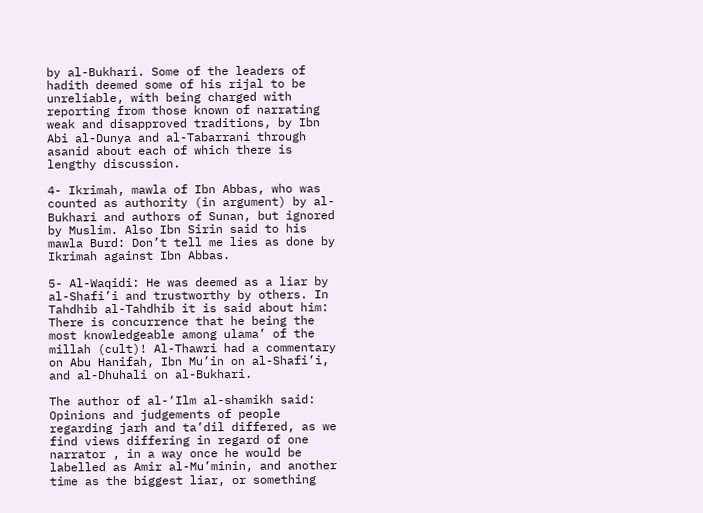by al-Bukhari. Some of the leaders of hadith deemed some of his rijal to be unreliable, with being charged with reporting from those known of narrating weak and disapproved traditions, by Ibn Abi al-Dunya and al-Tabarrani through asanid about each of which there is lengthy discussion.

4- Ikrimah, mawla of Ibn Abbas, who was counted as authority (in argument) by al-Bukhari and authors of Sunan, but ignored by Muslim. Also Ibn Sirin said to his mawla Burd: Don’t tell me lies as done by Ikrimah against Ibn Abbas.

5- Al-Waqidi: He was deemed as a liar by al-Shafi’i and trustworthy by others. In Tahdhib al-Tahdhib it is said about him: There is concurrence that he being the most knowledgeable among ulama’ of the millah (cult)! Al-Thawri had a commentary on Abu Hanifah, Ibn Mu’in on al-Shafi’i, and al-Dhuhali on al-Bukhari.

The author of al-‘Ilm al-shamikh said: Opinions and judgements of people regarding jarh and ta’dil differed, as we find views differing in regard of one narrator , in a way once he would be labelled as Amir al-Mu’minin, and another time as the biggest liar, or something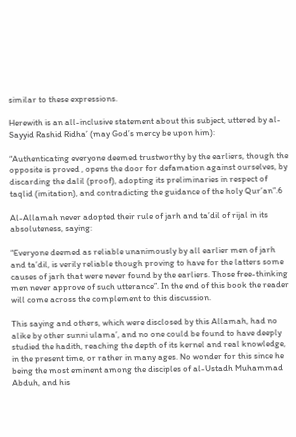similar to these expressions.

Herewith is an all-inclusive statement about this subject, uttered by al-Sayyid Rashid Ridha’ (may God’s mercy be upon him):

“Authenticating everyone deemed trustworthy by the earliers, though the opposite is proved , opens the door for defamation against ourselves, by discarding the dalil (proof), adopting its preliminaries in respect of taqlid (imitation), and contradicting the guidance of the holy Qur’an”.6

Al-Allamah never adopted their rule of jarh and ta’dil of rijal in its absoluteness, saying:

“Everyone deemed as reliable unanimously by all earlier men of jarh and ta’dil, is verily reliable though proving to have for the latters some causes of jarh that were never found by the earliers. Those free-thinking men never approve of such utterance”. In the end of this book the reader will come across the complement to this discussion.

This saying and others, which were disclosed by this Allamah, had no alike by other sunni ulama’, and no one could be found to have deeply studied the hadith, reaching the depth of its kernel and real knowledge, in the present time, or rather in many ages. No wonder for this since he being the most eminent among the disciples of al-Ustadh Muhammad Abduh, and his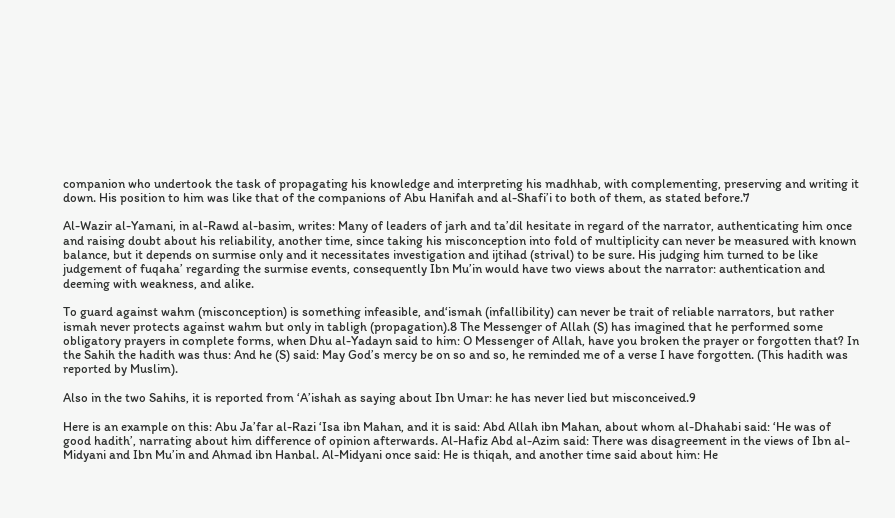companion who undertook the task of propagating his knowledge and interpreting his madhhab, with complementing, preserving and writing it down. His position to him was like that of the companions of Abu Hanifah and al-Shafi’i to both of them, as stated before.7

Al-Wazir al-Yamani, in al-Rawd al-basim, writes: Many of leaders of jarh and ta’dil hesitate in regard of the narrator, authenticating him once and raising doubt about his reliability, another time, since taking his misconception into fold of multiplicity can never be measured with known balance, but it depends on surmise only and it necessitates investigation and ijtihad (strival) to be sure. His judging him turned to be like judgement of fuqaha’ regarding the surmise events, consequently Ibn Mu’in would have two views about the narrator: authentication and deeming with weakness, and alike.

To guard against wahm (misconception) is something infeasible, and‘ismah (infallibility) can never be trait of reliable narrators, but rather ismah never protects against wahm but only in tabligh (propagation).8 The Messenger of Allah (S) has imagined that he performed some obligatory prayers in complete forms, when Dhu al-Yadayn said to him: O Messenger of Allah, have you broken the prayer or forgotten that? In the Sahih the hadith was thus: And he (S) said: May God’s mercy be on so and so, he reminded me of a verse I have forgotten. (This hadith was reported by Muslim).

Also in the two Sahihs, it is reported from ‘A’ishah as saying about Ibn Umar: he has never lied but misconceived.9

Here is an example on this: Abu Ja’far al-Razi ‘Isa ibn Mahan, and it is said: Abd Allah ibn Mahan, about whom al-Dhahabi said: ‘He was of good hadith’, narrating about him difference of opinion afterwards. Al-Hafiz Abd al-Azim said: There was disagreement in the views of Ibn al-Midyani and Ibn Mu’in and Ahmad ibn Hanbal. Al-Midyani once said: He is thiqah, and another time said about him: He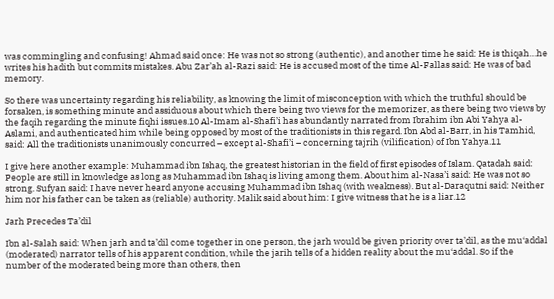was commingling and confusing! Ahmad said once: He was not so strong (authentic), and another time he said: He is thiqah…he writes his hadith but commits mistakes. Abu Zar’ah al-Razi said: He is accused most of the time Al-Fallas said: He was of bad memory.

So there was uncertainty regarding his reliability, as knowing the limit of misconception with which the truthful should be forsaken, is something minute and assiduous about which there being two views for the memorizer, as there being two views by the faqih regarding the minute fiqhi issues.10 Al-Imam al-Shafi’i has abundantly narrated from Ibrahim ibn Abi Yahya al-Aslami, and authenticated him while being opposed by most of the traditionists in this regard. Ibn Abd al-Barr, in his Tamhid, said: All the traditionists unanimously concurred – except al-Shafi’i – concerning tajrih (vilification) of Ibn Yahya.11

I give here another example: Muhammad ibn Ishaq, the greatest historian in the field of first episodes of Islam. Qatadah said: People are still in knowledge as long as Muhammad ibn Ishaq is living among them. About him al-Nasa’i said: He was not so strong. Sufyan said: I have never heard anyone accusing Muhammad ibn Ishaq (with weakness). But al-Daraqutni said: Neither him nor his father can be taken as (reliable) authority. Malik said about him: I give witness that he is a liar.12

Jarh Precedes Ta’dil

Ibn al-Salah said: When jarh and ta’dil come together in one person, the jarh would be given priority over ta’dil, as the mu‘addal (moderated) narrator tells of his apparent condition, while the jarih tells of a hidden reality about the mu‘addal. So if the number of the moderated being more than others, then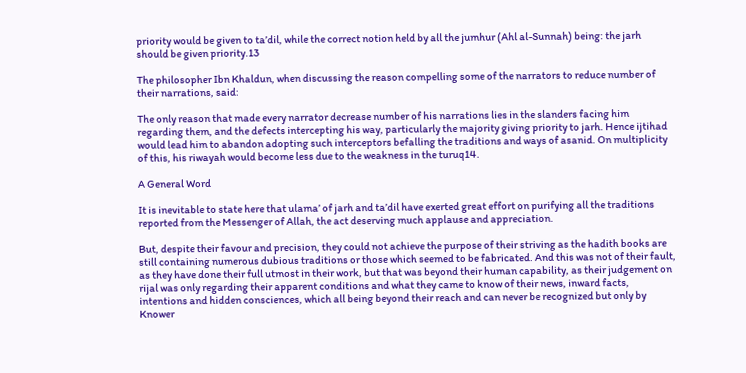priority would be given to ta’dil, while the correct notion held by all the jumhur (Ahl al-Sunnah) being: the jarh should be given priority.13

The philosopher Ibn Khaldun, when discussing the reason compelling some of the narrators to reduce number of their narrations, said:

The only reason that made every narrator decrease number of his narrations lies in the slanders facing him regarding them, and the defects intercepting his way, particularly the majority giving priority to jarh. Hence ijtihad would lead him to abandon adopting such interceptors befalling the traditions and ways of asanid. On multiplicity of this, his riwayah would become less due to the weakness in the turuq14.

A General Word

It is inevitable to state here that ulama’ of jarh and ta’dil have exerted great effort on purifying all the traditions reported from the Messenger of Allah, the act deserving much applause and appreciation.

But, despite their favour and precision, they could not achieve the purpose of their striving as the hadith books are still containing numerous dubious traditions or those which seemed to be fabricated. And this was not of their fault, as they have done their full utmost in their work, but that was beyond their human capability, as their judgement on rijal was only regarding their apparent conditions and what they came to know of their news, inward facts, intentions and hidden consciences, which all being beyond their reach and can never be recognized but only by Knower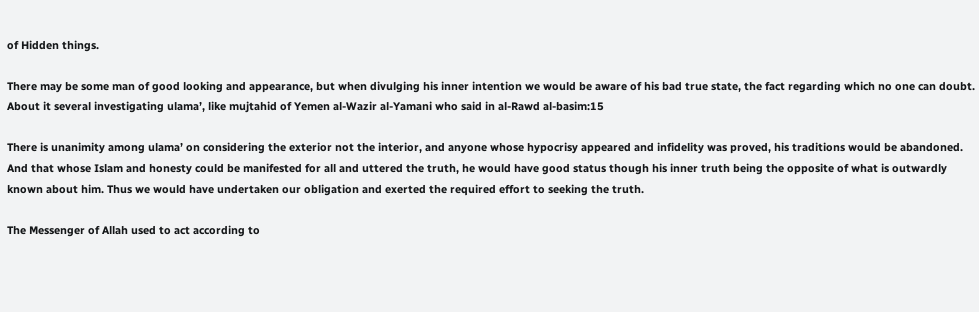of Hidden things.

There may be some man of good looking and appearance, but when divulging his inner intention we would be aware of his bad true state, the fact regarding which no one can doubt. About it several investigating ulama’, like mujtahid of Yemen al-Wazir al-Yamani who said in al-Rawd al-basim:15

There is unanimity among ulama’ on considering the exterior not the interior, and anyone whose hypocrisy appeared and infidelity was proved, his traditions would be abandoned. And that whose Islam and honesty could be manifested for all and uttered the truth, he would have good status though his inner truth being the opposite of what is outwardly known about him. Thus we would have undertaken our obligation and exerted the required effort to seeking the truth.

The Messenger of Allah used to act according to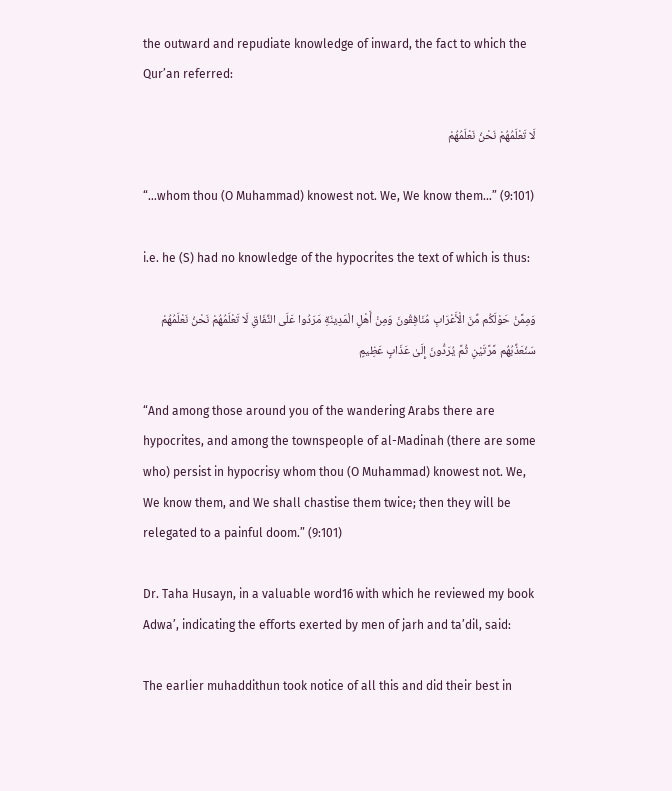the outward and repudiate knowledge of inward, the fact to which the Qur’an referred:

لَا تَعْلَمُهُمْ نَحْنُ نَعْلَمُهُمْ

“…whom thou (O Muhammad) knowest not. We, We know them…” (9:101)

i.e. he (S) had no knowledge of the hypocrites the text of which is thus:

وَمِمَّنْ حَوْلَكُم مِّنَ الْأَعْرَابِ مُنَافِقُونَ وَمِنْ أَهْلِ الْمَدِينَةِ مَرَدُوا عَلَى النِّفَاقِ لَا تَعْلَمُهُمْ نَحْنُ نَعْلَمُهُمْ سَنُعَذِّبُهُم مَّرَّتَيْنِ ثُمَّ يُرَدُّونَ إِلَىٰ عَذَابٍ عَظِيمٍ

“And among those around you of the wandering Arabs there are hypocrites, and among the townspeople of al-Madinah (there are some who) persist in hypocrisy whom thou (O Muhammad) knowest not. We, We know them, and We shall chastise them twice; then they will be relegated to a painful doom.” (9:101)

Dr. Taha Husayn, in a valuable word16 with which he reviewed my book Adwa’, indicating the efforts exerted by men of jarh and ta’dil, said:

The earlier muhaddithun took notice of all this and did their best in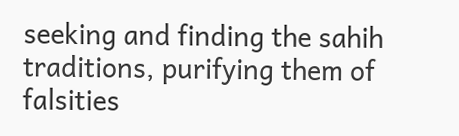seeking and finding the sahih traditions, purifying them of falsities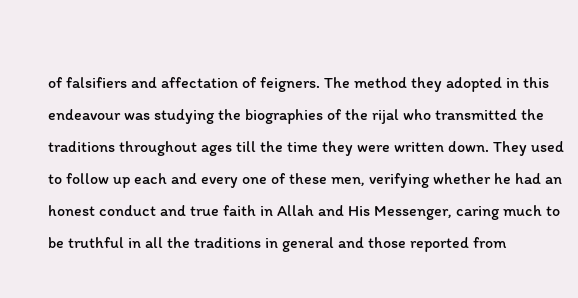of falsifiers and affectation of feigners. The method they adopted in this endeavour was studying the biographies of the rijal who transmitted the traditions throughout ages till the time they were written down. They used to follow up each and every one of these men, verifying whether he had an honest conduct and true faith in Allah and His Messenger, caring much to be truthful in all the traditions in general and those reported from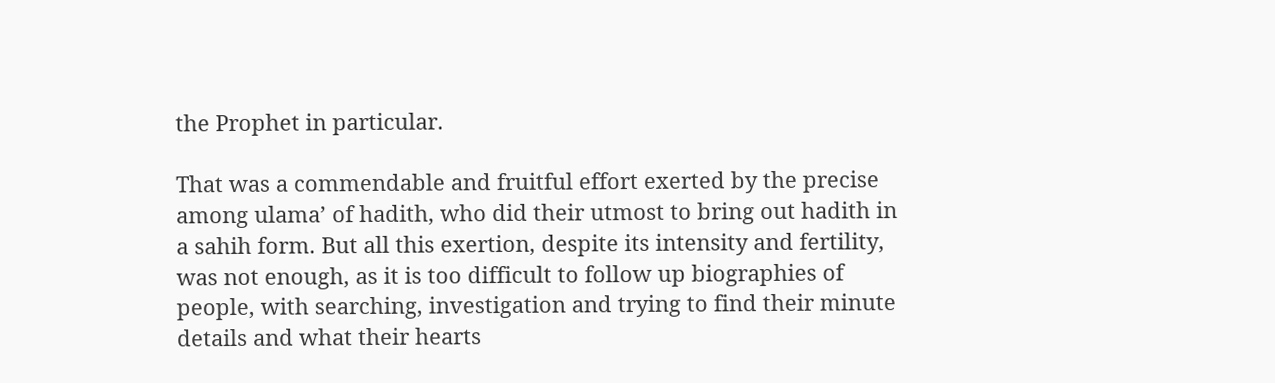the Prophet in particular.

That was a commendable and fruitful effort exerted by the precise among ulama’ of hadith, who did their utmost to bring out hadith in a sahih form. But all this exertion, despite its intensity and fertility, was not enough, as it is too difficult to follow up biographies of people, with searching, investigation and trying to find their minute details and what their hearts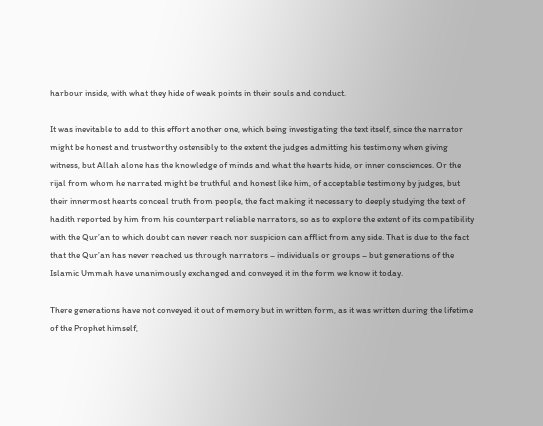harbour inside, with what they hide of weak points in their souls and conduct.

It was inevitable to add to this effort another one, which being investigating the text itself, since the narrator might be honest and trustworthy ostensibly to the extent the judges admitting his testimony when giving witness, but Allah alone has the knowledge of minds and what the hearts hide, or inner consciences. Or the rijal from whom he narrated might be truthful and honest like him, of acceptable testimony by judges, but their innermost hearts conceal truth from people, the fact making it necessary to deeply studying the text of hadith reported by him from his counterpart reliable narrators, so as to explore the extent of its compatibility with the Qur’an to which doubt can never reach nor suspicion can afflict from any side. That is due to the fact that the Qur’an has never reached us through narrators – individuals or groups – but generations of the Islamic Ummah have unanimously exchanged and conveyed it in the form we know it today.

There generations have not conveyed it out of memory but in written form, as it was written during the lifetime of the Prophet himself,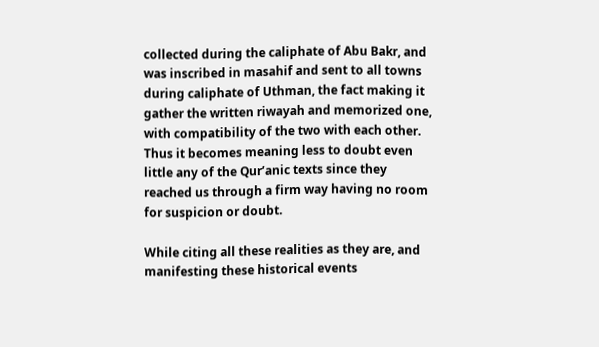collected during the caliphate of Abu Bakr, and was inscribed in masahif and sent to all towns during caliphate of Uthman, the fact making it gather the written riwayah and memorized one, with compatibility of the two with each other. Thus it becomes meaning less to doubt even little any of the Qur’anic texts since they reached us through a firm way having no room for suspicion or doubt.

While citing all these realities as they are, and manifesting these historical events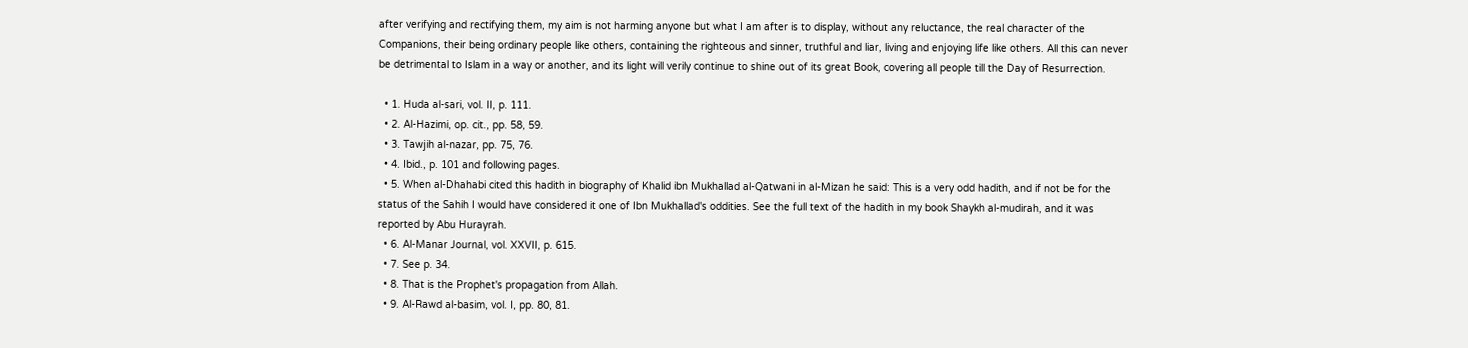after verifying and rectifying them, my aim is not harming anyone but what I am after is to display, without any reluctance, the real character of the Companions, their being ordinary people like others, containing the righteous and sinner, truthful and liar, living and enjoying life like others. All this can never be detrimental to Islam in a way or another, and its light will verily continue to shine out of its great Book, covering all people till the Day of Resurrection.

  • 1. Huda al-sari, vol. II, p. 111.
  • 2. Al-Hazimi, op. cit., pp. 58, 59.
  • 3. Tawjih al-nazar, pp. 75, 76.
  • 4. Ibid., p. 101 and following pages.
  • 5. When al-Dhahabi cited this hadith in biography of Khalid ibn Mukhallad al-Qatwani in al-Mizan he said: This is a very odd hadith, and if not be for the status of the Sahih I would have considered it one of Ibn Mukhallad's oddities. See the full text of the hadith in my book Shaykh al-mudirah, and it was reported by Abu Hurayrah.
  • 6. Al-Manar Journal, vol. XXVII, p. 615.
  • 7. See p. 34.
  • 8. That is the Prophet's propagation from Allah.
  • 9. Al-Rawd al-basim, vol. I, pp. 80, 81.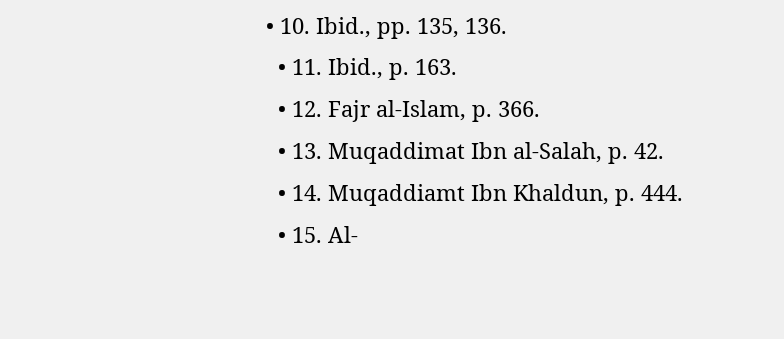• 10. Ibid., pp. 135, 136.
  • 11. Ibid., p. 163.
  • 12. Fajr al-Islam, p. 366.
  • 13. Muqaddimat Ibn al-Salah, p. 42.
  • 14. Muqaddiamt Ibn Khaldun, p. 444.
  • 15. Al-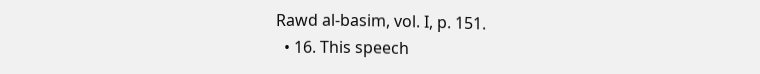Rawd al-basim, vol. I, p. 151.
  • 16. This speech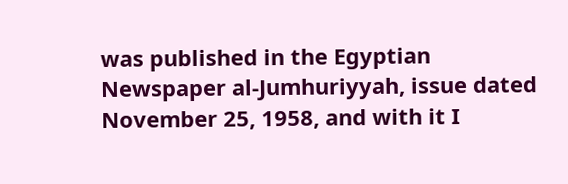was published in the Egyptian Newspaper al-Jumhuriyyah, issue dated November 25, 1958, and with it I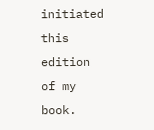initiated this edition of my book.